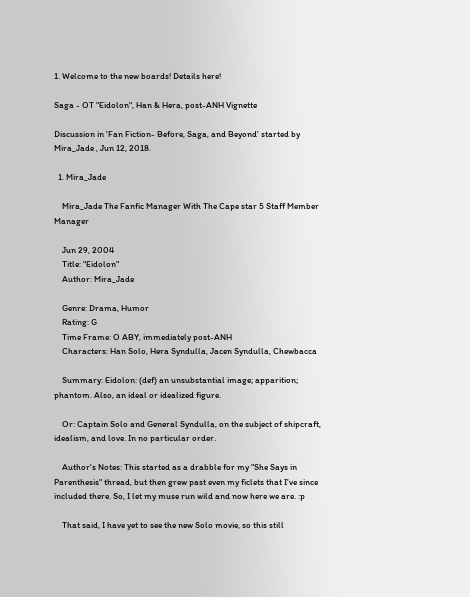1. Welcome to the new boards! Details here!

Saga - OT "Eidolon", Han & Hera, post-ANH Vignette

Discussion in 'Fan Fiction- Before, Saga, and Beyond' started by Mira_Jade , Jun 12, 2018.

  1. Mira_Jade

    Mira_Jade The Fanfic Manager With The Cape star 5 Staff Member Manager

    Jun 29, 2004
    Title: "Eidolon"
    Author: Mira_Jade

    Genre: Drama, Humor
    Rating: G
    Time Frame: O ABY, immediately post-ANH
    Characters: Han Solo, Hera Syndulla, Jacen Syndulla, Chewbacca

    Summary: Eidolon: (def) an unsubstantial image; apparition; phantom. Also, an ideal or idealized figure.

    Or: Captain Solo and General Syndulla, on the subject of shipcraft, idealism, and love. In no particular order.

    Author's Notes: This started as a drabble for my "She Says in Parenthesis" thread, but then grew past even my ficlets that I've since included there. So, I let my muse run wild and now here we are. :p

    That said, I have yet to see the new Solo movie, so this still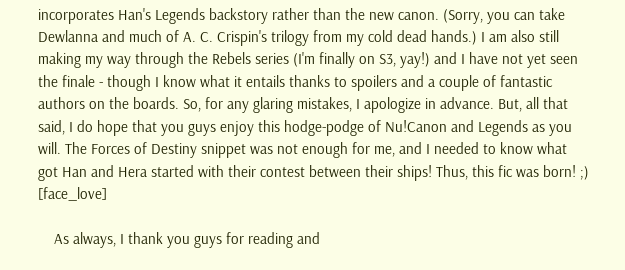incorporates Han's Legends backstory rather than the new canon. (Sorry, you can take Dewlanna and much of A. C. Crispin's trilogy from my cold dead hands.) I am also still making my way through the Rebels series (I'm finally on S3, yay!) and I have not yet seen the finale - though I know what it entails thanks to spoilers and a couple of fantastic authors on the boards. So, for any glaring mistakes, I apologize in advance. But, all that said, I do hope that you guys enjoy this hodge-podge of Nu!Canon and Legends as you will. The Forces of Destiny snippet was not enough for me, and I needed to know what got Han and Hera started with their contest between their ships! Thus, this fic was born! ;) [face_love]

    As always, I thank you guys for reading and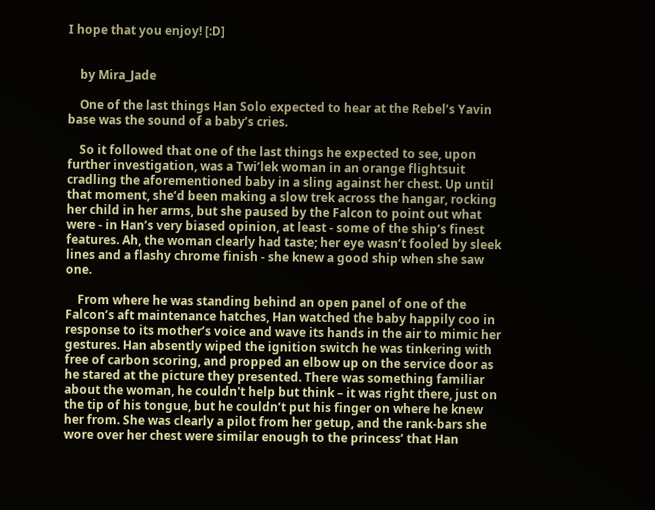I hope that you enjoy! [:D]


    by Mira_Jade

    One of the last things Han Solo expected to hear at the Rebel’s Yavin base was the sound of a baby’s cries.

    So it followed that one of the last things he expected to see, upon further investigation, was a Twi’lek woman in an orange flightsuit cradling the aforementioned baby in a sling against her chest. Up until that moment, she’d been making a slow trek across the hangar, rocking her child in her arms, but she paused by the Falcon to point out what were - in Han’s very biased opinion, at least - some of the ship’s finest features. Ah, the woman clearly had taste; her eye wasn’t fooled by sleek lines and a flashy chrome finish - she knew a good ship when she saw one.

    From where he was standing behind an open panel of one of the Falcon’s aft maintenance hatches, Han watched the baby happily coo in response to its mother’s voice and wave its hands in the air to mimic her gestures. Han absently wiped the ignition switch he was tinkering with free of carbon scoring, and propped an elbow up on the service door as he stared at the picture they presented. There was something familiar about the woman, he couldn't help but think – it was right there, just on the tip of his tongue, but he couldn’t put his finger on where he knew her from. She was clearly a pilot from her getup, and the rank-bars she wore over her chest were similar enough to the princess’ that Han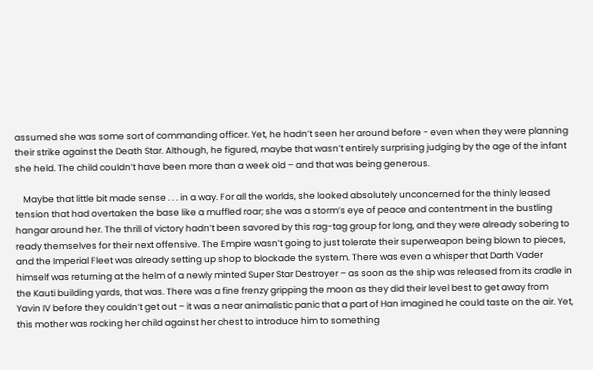assumed she was some sort of commanding officer. Yet, he hadn’t seen her around before - even when they were planning their strike against the Death Star. Although, he figured, maybe that wasn’t entirely surprising judging by the age of the infant she held. The child couldn’t have been more than a week old – and that was being generous.

    Maybe that little bit made sense . . . in a way. For all the worlds, she looked absolutely unconcerned for the thinly leased tension that had overtaken the base like a muffled roar; she was a storm’s eye of peace and contentment in the bustling hangar around her. The thrill of victory hadn’t been savored by this rag-tag group for long, and they were already sobering to ready themselves for their next offensive. The Empire wasn’t going to just tolerate their superweapon being blown to pieces, and the Imperial Fleet was already setting up shop to blockade the system. There was even a whisper that Darth Vader himself was returning at the helm of a newly minted Super Star Destroyer – as soon as the ship was released from its cradle in the Kauti building yards, that was. There was a fine frenzy gripping the moon as they did their level best to get away from Yavin IV before they couldn’t get out – it was a near animalistic panic that a part of Han imagined he could taste on the air. Yet, this mother was rocking her child against her chest to introduce him to something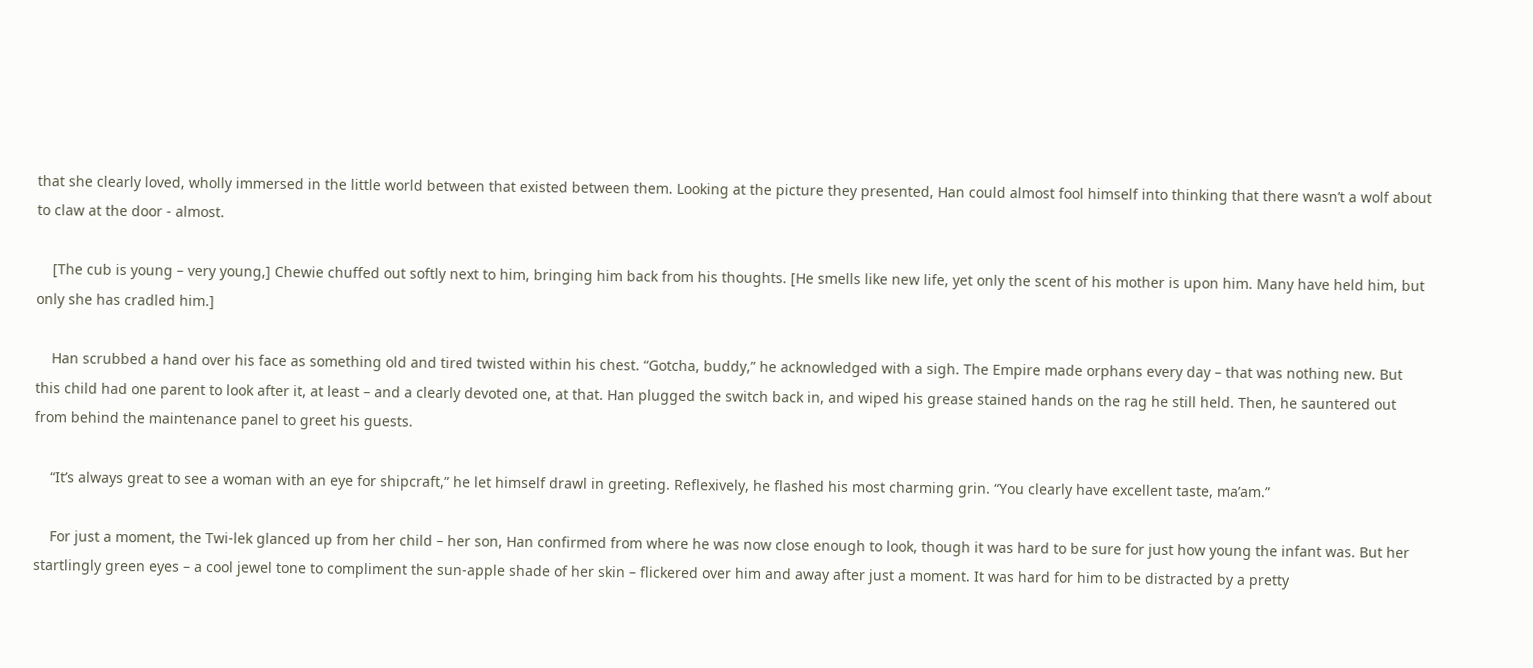that she clearly loved, wholly immersed in the little world between that existed between them. Looking at the picture they presented, Han could almost fool himself into thinking that there wasn’t a wolf about to claw at the door - almost.

    [The cub is young – very young,] Chewie chuffed out softly next to him, bringing him back from his thoughts. [He smells like new life, yet only the scent of his mother is upon him. Many have held him, but only she has cradled him.]

    Han scrubbed a hand over his face as something old and tired twisted within his chest. “Gotcha, buddy,” he acknowledged with a sigh. The Empire made orphans every day – that was nothing new. But this child had one parent to look after it, at least – and a clearly devoted one, at that. Han plugged the switch back in, and wiped his grease stained hands on the rag he still held. Then, he sauntered out from behind the maintenance panel to greet his guests.

    “It’s always great to see a woman with an eye for shipcraft,” he let himself drawl in greeting. Reflexively, he flashed his most charming grin. “You clearly have excellent taste, ma’am.”

    For just a moment, the Twi-lek glanced up from her child – her son, Han confirmed from where he was now close enough to look, though it was hard to be sure for just how young the infant was. But her startlingly green eyes – a cool jewel tone to compliment the sun-apple shade of her skin – flickered over him and away after just a moment. It was hard for him to be distracted by a pretty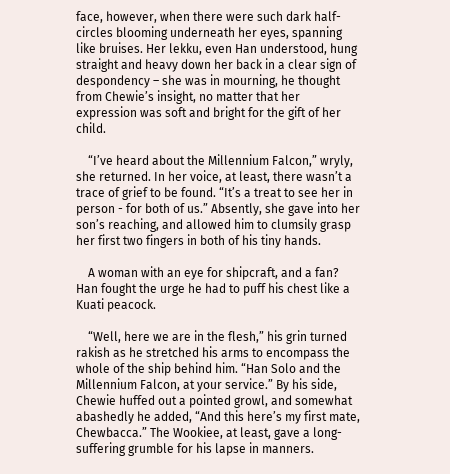face, however, when there were such dark half-circles blooming underneath her eyes, spanning like bruises. Her lekku, even Han understood, hung straight and heavy down her back in a clear sign of despondency – she was in mourning, he thought from Chewie’s insight, no matter that her expression was soft and bright for the gift of her child.

    “I’ve heard about the Millennium Falcon,” wryly, she returned. In her voice, at least, there wasn’t a trace of grief to be found. “It’s a treat to see her in person - for both of us.” Absently, she gave into her son’s reaching, and allowed him to clumsily grasp her first two fingers in both of his tiny hands.

    A woman with an eye for shipcraft, and a fan? Han fought the urge he had to puff his chest like a Kuati peacock.

    “Well, here we are in the flesh,” his grin turned rakish as he stretched his arms to encompass the whole of the ship behind him. “Han Solo and the Millennium Falcon, at your service.” By his side, Chewie huffed out a pointed growl, and somewhat abashedly he added, “And this here’s my first mate, Chewbacca.” The Wookiee, at least, gave a long-suffering grumble for his lapse in manners.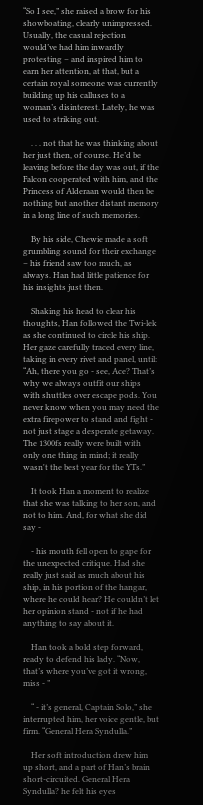“So I see,” she raised a brow for his showboating, clearly unimpressed. Usually, the casual rejection would’ve had him inwardly protesting – and inspired him to earn her attention, at that, but a certain royal someone was currently building up his calluses to a woman’s disinterest. Lately, he was used to striking out.

    . . . not that he was thinking about her just then, of course. He’d be leaving before the day was out, if the Falcon cooperated with him, and the Princess of Alderaan would then be nothing but another distant memory in a long line of such memories.

    By his side, Chewie made a soft grumbling sound for their exchange – his friend saw too much, as always. Han had little patience for his insights just then.

    Shaking his head to clear his thoughts, Han followed the Twi-lek as she continued to circle his ship. Her gaze carefully traced every line, taking in every rivet and panel, until: “Ah, there you go - see, Ace? That’s why we always outfit our ships with shuttles over escape pods. You never know when you may need the extra firepower to stand and fight - not just stage a desperate getaway. The 1300fs really were built with only one thing in mind; it really wasn't the best year for the YTs.”

    It took Han a moment to realize that she was talking to her son, and not to him. And, for what she did say -

    - his mouth fell open to gape for the unexpected critique. Had she really just said as much about his ship, in his portion of the hangar, where he could hear? He couldn’t let her opinion stand - not if he had anything to say about it.

    Han took a bold step forward, ready to defend his lady. “Now, that’s where you’ve got it wrong, miss - ”

    “ - it’s general, Captain Solo,” she interrupted him, her voice gentle, but firm. “General Hera Syndulla.”

    Her soft introduction drew him up short, and a part of Han’s brain short-circuited. General Hera Syndulla? he felt his eyes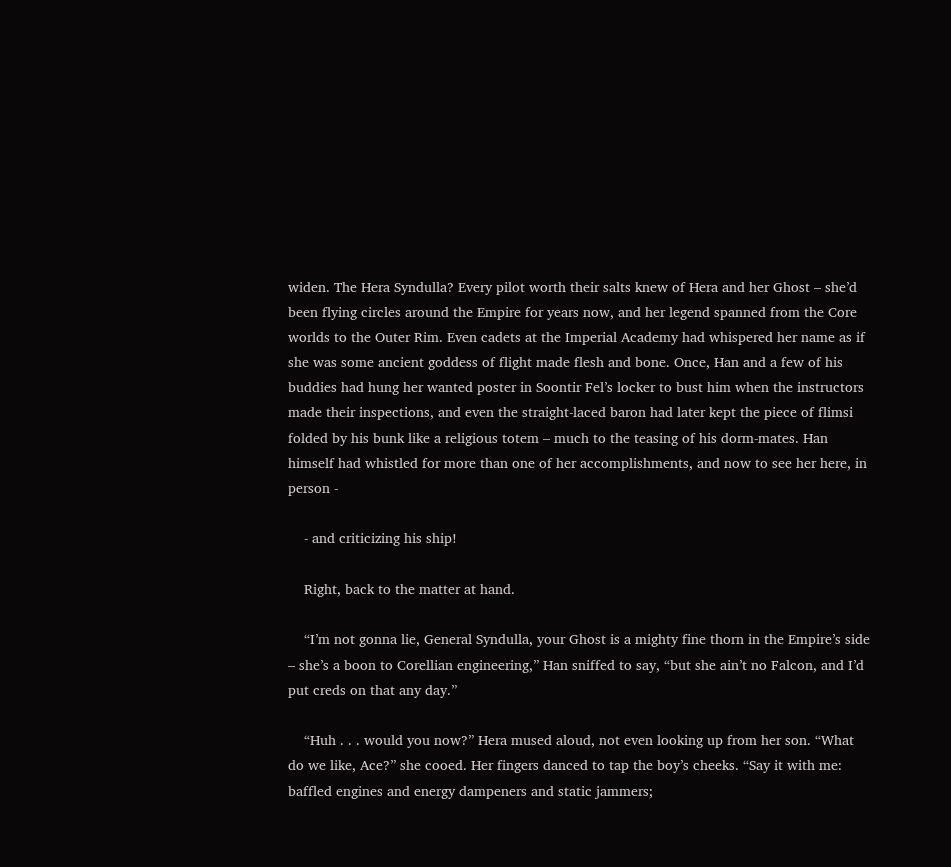widen. The Hera Syndulla? Every pilot worth their salts knew of Hera and her Ghost – she’d been flying circles around the Empire for years now, and her legend spanned from the Core worlds to the Outer Rim. Even cadets at the Imperial Academy had whispered her name as if she was some ancient goddess of flight made flesh and bone. Once, Han and a few of his buddies had hung her wanted poster in Soontir Fel’s locker to bust him when the instructors made their inspections, and even the straight-laced baron had later kept the piece of flimsi folded by his bunk like a religious totem – much to the teasing of his dorm-mates. Han himself had whistled for more than one of her accomplishments, and now to see her here, in person -

    - and criticizing his ship!

    Right, back to the matter at hand.

    “I’m not gonna lie, General Syndulla, your Ghost is a mighty fine thorn in the Empire’s side – she’s a boon to Corellian engineering,” Han sniffed to say, “but she ain’t no Falcon, and I’d put creds on that any day.”

    “Huh . . . would you now?” Hera mused aloud, not even looking up from her son. “What do we like, Ace?” she cooed. Her fingers danced to tap the boy’s cheeks. “Say it with me: baffled engines and energy dampeners and static jammers;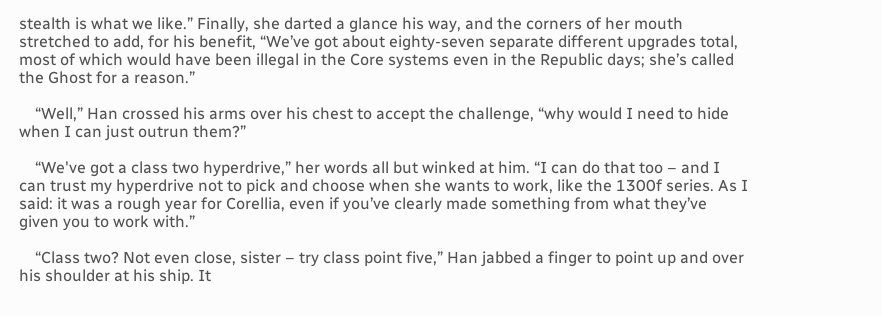stealth is what we like.” Finally, she darted a glance his way, and the corners of her mouth stretched to add, for his benefit, “We’ve got about eighty-seven separate different upgrades total, most of which would have been illegal in the Core systems even in the Republic days; she’s called the Ghost for a reason.”

    “Well,” Han crossed his arms over his chest to accept the challenge, “why would I need to hide when I can just outrun them?”

    “We've got a class two hyperdrive,” her words all but winked at him. “I can do that too – and I can trust my hyperdrive not to pick and choose when she wants to work, like the 1300f series. As I said: it was a rough year for Corellia, even if you’ve clearly made something from what they’ve given you to work with.”

    “Class two? Not even close, sister – try class point five,” Han jabbed a finger to point up and over his shoulder at his ship. It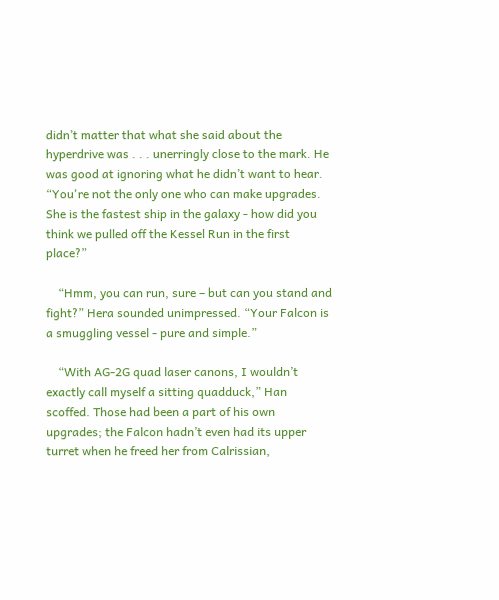didn’t matter that what she said about the hyperdrive was . . . unerringly close to the mark. He was good at ignoring what he didn’t want to hear. “You're not the only one who can make upgrades. She is the fastest ship in the galaxy - how did you think we pulled off the Kessel Run in the first place?”

    “Hmm, you can run, sure – but can you stand and fight?” Hera sounded unimpressed. “Your Falcon is a smuggling vessel - pure and simple.”

    “With AG-2G quad laser canons, I wouldn’t exactly call myself a sitting quadduck,” Han scoffed. Those had been a part of his own upgrades; the Falcon hadn’t even had its upper turret when he freed her from Calrissian,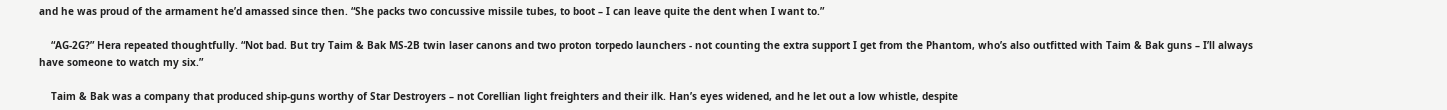and he was proud of the armament he’d amassed since then. “She packs two concussive missile tubes, to boot – I can leave quite the dent when I want to.”

    “AG-2G?” Hera repeated thoughtfully. “Not bad. But try Taim & Bak MS-2B twin laser canons and two proton torpedo launchers - not counting the extra support I get from the Phantom, who’s also outfitted with Taim & Bak guns – I’ll always have someone to watch my six.”

    Taim & Bak was a company that produced ship-guns worthy of Star Destroyers – not Corellian light freighters and their ilk. Han’s eyes widened, and he let out a low whistle, despite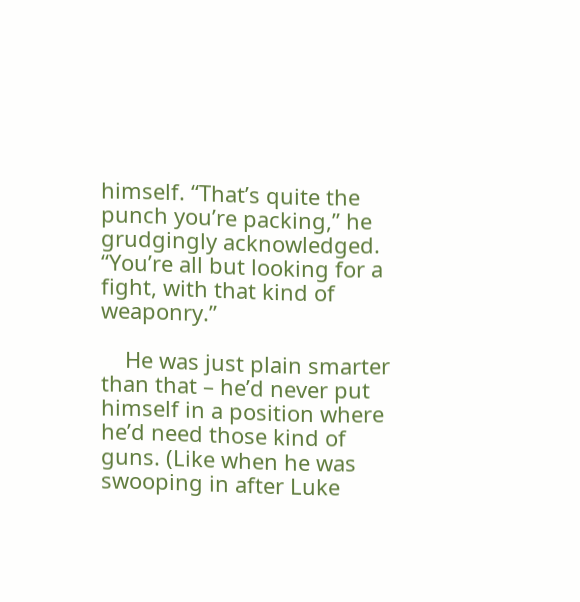himself. “That’s quite the punch you’re packing,” he grudgingly acknowledged. “You’re all but looking for a fight, with that kind of weaponry.”

    He was just plain smarter than that – he’d never put himself in a position where he’d need those kind of guns. (Like when he was swooping in after Luke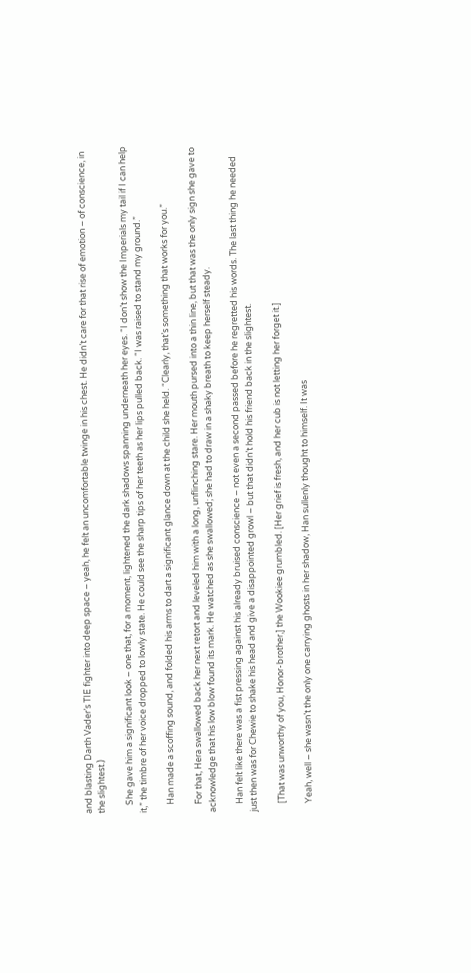and blasting Darth Vader’s TIE fighter into deep space – yeah, he felt an uncomfortable twinge in his chest. He didn’t care for that rise of emotion – of conscience, in the slightest.)

    She gave him a significant look – one that, for a moment, lightened the dark shadows spanning underneath her eyes. “I don’t show the Imperials my tail if I can help it,” the timbre of her voice dropped to lowly state. He could see the sharp tips of her teeth as her lips pulled back. “I was raised to stand my ground.”

    Han made a scoffing sound, and folded his arms to dart a significant glance down at the child she held. “Clearly, that’s something that works for you.”

    For that, Hera swallowed back her next retort and leveled him with a long, unflinching stare. Her mouth pursed into a thin line, but that was the only sign she gave to acknowledge that his low blow found its mark. He watched as she swallowed; she had to draw in a shaky breath to keep herself steady.

    Han felt like there was a fist pressing against his already bruised conscience – not even a second passed before he regretted his words. The last thing he needed just then was for Chewie to shake his head and give a disappointed growl – but that didn’t hold his friend back in the slightest.

    [That was unworthy of you, Honor-brother,] the Wookiee grumbled. [Her grief is fresh, and her cub is not letting her forget it.]

    Yeah, well – she wasn’t the only one carrying ghosts in her shadow, Han sullenly thought to himself. It was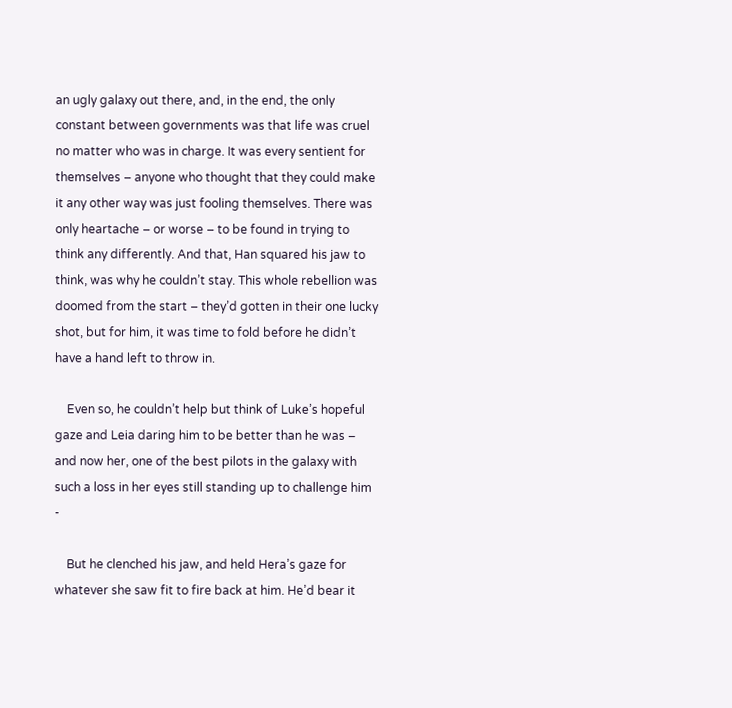an ugly galaxy out there, and, in the end, the only constant between governments was that life was cruel no matter who was in charge. It was every sentient for themselves – anyone who thought that they could make it any other way was just fooling themselves. There was only heartache – or worse – to be found in trying to think any differently. And that, Han squared his jaw to think, was why he couldn’t stay. This whole rebellion was doomed from the start – they’d gotten in their one lucky shot, but for him, it was time to fold before he didn’t have a hand left to throw in.

    Even so, he couldn’t help but think of Luke’s hopeful gaze and Leia daring him to be better than he was – and now her, one of the best pilots in the galaxy with such a loss in her eyes still standing up to challenge him -

    But he clenched his jaw, and held Hera’s gaze for whatever she saw fit to fire back at him. He’d bear it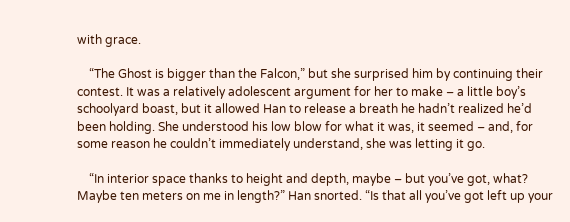with grace.

    “The Ghost is bigger than the Falcon,” but she surprised him by continuing their contest. It was a relatively adolescent argument for her to make – a little boy’s schoolyard boast, but it allowed Han to release a breath he hadn’t realized he’d been holding. She understood his low blow for what it was, it seemed – and, for some reason he couldn’t immediately understand, she was letting it go.

    “In interior space thanks to height and depth, maybe – but you’ve got, what? Maybe ten meters on me in length?” Han snorted. “Is that all you’ve got left up your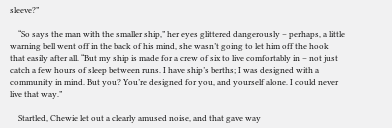sleeve?”

    “So says the man with the smaller ship,” her eyes glittered dangerously – perhaps, a little warning bell went off in the back of his mind, she wasn’t going to let him off the hook that easily after all. “But my ship is made for a crew of six to live comfortably in – not just catch a few hours of sleep between runs. I have ship’s berths; I was designed with a community in mind. But you? You’re designed for you, and yourself alone. I could never live that way.”

    Startled, Chewie let out a clearly amused noise, and that gave way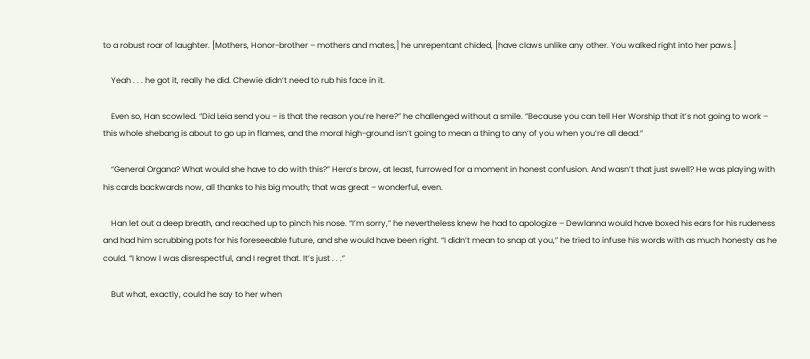to a robust roar of laughter. [Mothers, Honor-brother – mothers and mates,] he unrepentant chided, [have claws unlike any other. You walked right into her paws.]

    Yeah . . . he got it, really he did. Chewie didn’t need to rub his face in it.

    Even so, Han scowled. “Did Leia send you – is that the reason you’re here?” he challenged without a smile. “Because you can tell Her Worship that it’s not going to work – this whole shebang is about to go up in flames, and the moral high-ground isn’t going to mean a thing to any of you when you’re all dead.”

    “General Organa? What would she have to do with this?” Hera’s brow, at least, furrowed for a moment in honest confusion. And wasn’t that just swell? He was playing with his cards backwards now, all thanks to his big mouth; that was great – wonderful, even.

    Han let out a deep breath, and reached up to pinch his nose. “I’m sorry,” he nevertheless knew he had to apologize – Dewlanna would have boxed his ears for his rudeness and had him scrubbing pots for his foreseeable future, and she would have been right. “I didn’t mean to snap at you,” he tried to infuse his words with as much honesty as he could. “I know I was disrespectful, and I regret that. It’s just . . .”

    But what, exactly, could he say to her when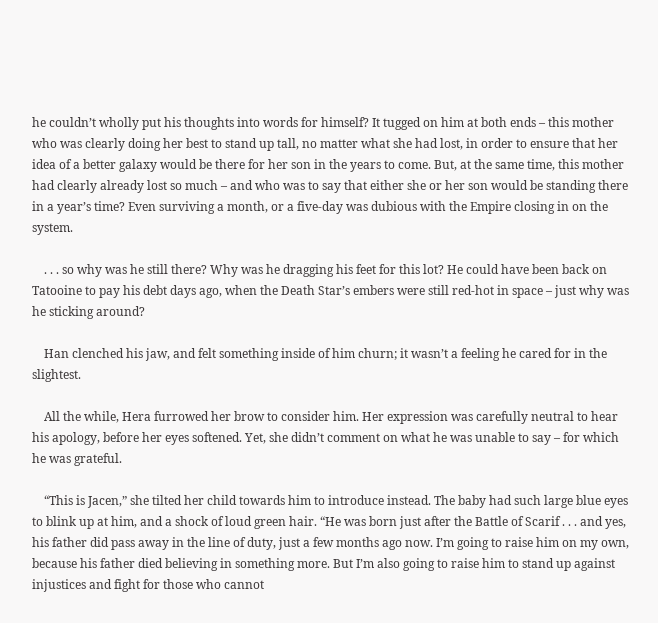he couldn’t wholly put his thoughts into words for himself? It tugged on him at both ends – this mother who was clearly doing her best to stand up tall, no matter what she had lost, in order to ensure that her idea of a better galaxy would be there for her son in the years to come. But, at the same time, this mother had clearly already lost so much – and who was to say that either she or her son would be standing there in a year’s time? Even surviving a month, or a five-day was dubious with the Empire closing in on the system.

    . . . so why was he still there? Why was he dragging his feet for this lot? He could have been back on Tatooine to pay his debt days ago, when the Death Star’s embers were still red-hot in space – just why was he sticking around?

    Han clenched his jaw, and felt something inside of him churn; it wasn’t a feeling he cared for in the slightest.

    All the while, Hera furrowed her brow to consider him. Her expression was carefully neutral to hear his apology, before her eyes softened. Yet, she didn’t comment on what he was unable to say – for which he was grateful.

    “This is Jacen,” she tilted her child towards him to introduce instead. The baby had such large blue eyes to blink up at him, and a shock of loud green hair. “He was born just after the Battle of Scarif . . . and yes, his father did pass away in the line of duty, just a few months ago now. I’m going to raise him on my own, because his father died believing in something more. But I’m also going to raise him to stand up against injustices and fight for those who cannot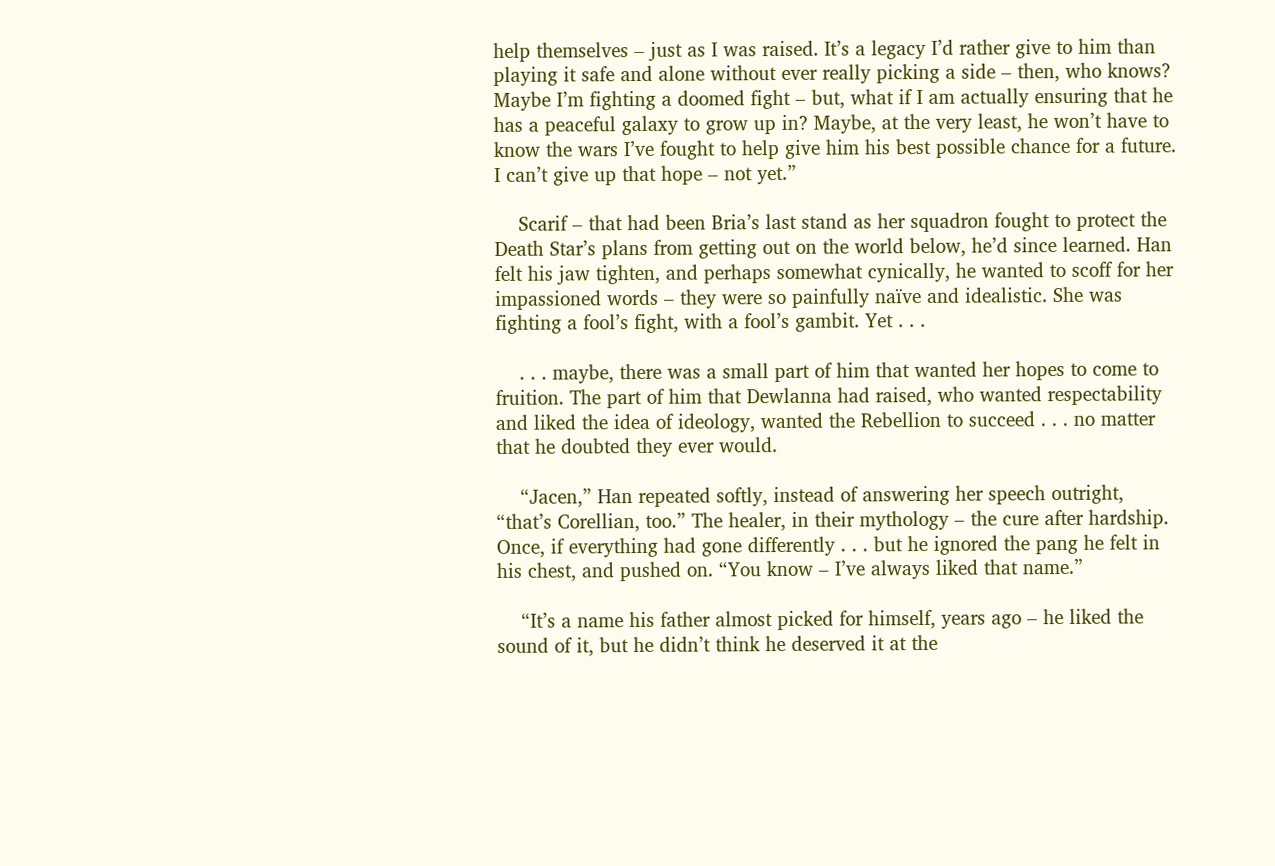help themselves – just as I was raised. It’s a legacy I’d rather give to him than playing it safe and alone without ever really picking a side – then, who knows? Maybe I’m fighting a doomed fight – but, what if I am actually ensuring that he has a peaceful galaxy to grow up in? Maybe, at the very least, he won’t have to know the wars I’ve fought to help give him his best possible chance for a future. I can’t give up that hope – not yet.”

    Scarif – that had been Bria’s last stand as her squadron fought to protect the Death Star’s plans from getting out on the world below, he’d since learned. Han felt his jaw tighten, and perhaps somewhat cynically, he wanted to scoff for her impassioned words – they were so painfully naïve and idealistic. She was fighting a fool’s fight, with a fool’s gambit. Yet . . .

    . . . maybe, there was a small part of him that wanted her hopes to come to fruition. The part of him that Dewlanna had raised, who wanted respectability and liked the idea of ideology, wanted the Rebellion to succeed . . . no matter that he doubted they ever would.

    “Jacen,” Han repeated softly, instead of answering her speech outright, “that’s Corellian, too.” The healer, in their mythology – the cure after hardship. Once, if everything had gone differently . . . but he ignored the pang he felt in his chest, and pushed on. “You know – I’ve always liked that name.”

    “It’s a name his father almost picked for himself, years ago – he liked the sound of it, but he didn’t think he deserved it at the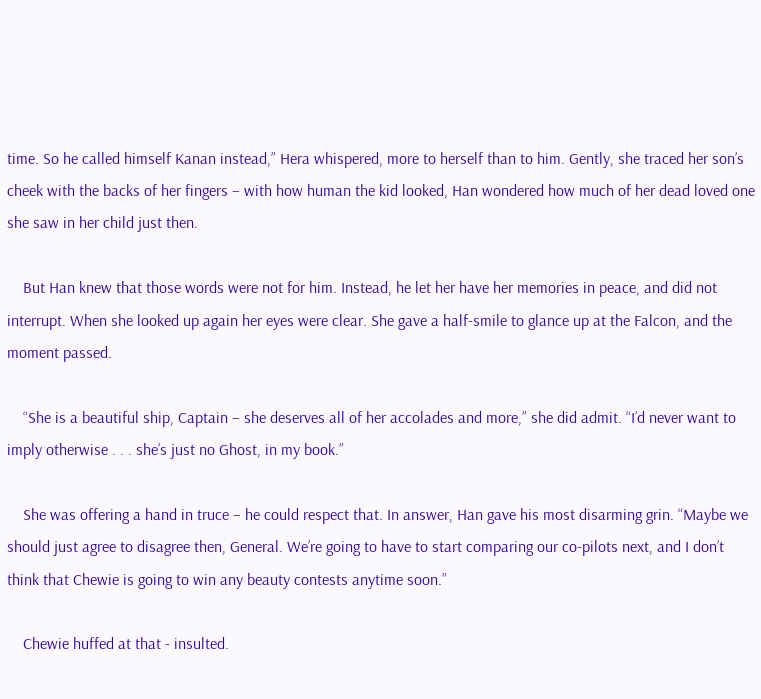time. So he called himself Kanan instead,” Hera whispered, more to herself than to him. Gently, she traced her son’s cheek with the backs of her fingers – with how human the kid looked, Han wondered how much of her dead loved one she saw in her child just then.

    But Han knew that those words were not for him. Instead, he let her have her memories in peace, and did not interrupt. When she looked up again her eyes were clear. She gave a half-smile to glance up at the Falcon, and the moment passed.

    “She is a beautiful ship, Captain – she deserves all of her accolades and more,” she did admit. “I’d never want to imply otherwise . . . she’s just no Ghost, in my book.”

    She was offering a hand in truce – he could respect that. In answer, Han gave his most disarming grin. “Maybe we should just agree to disagree then, General. We’re going to have to start comparing our co-pilots next, and I don’t think that Chewie is going to win any beauty contests anytime soon.”

    Chewie huffed at that - insulted.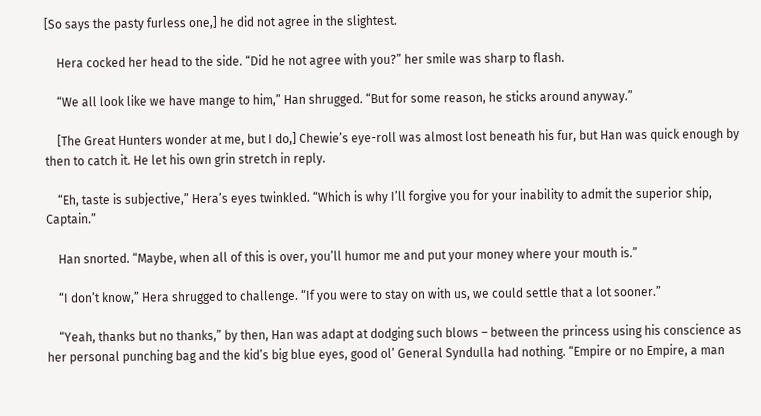[So says the pasty furless one,] he did not agree in the slightest.

    Hera cocked her head to the side. “Did he not agree with you?” her smile was sharp to flash.

    “We all look like we have mange to him,” Han shrugged. “But for some reason, he sticks around anyway.”

    [The Great Hunters wonder at me, but I do,] Chewie’s eye-roll was almost lost beneath his fur, but Han was quick enough by then to catch it. He let his own grin stretch in reply.

    “Eh, taste is subjective,” Hera’s eyes twinkled. “Which is why I’ll forgive you for your inability to admit the superior ship, Captain.”

    Han snorted. “Maybe, when all of this is over, you’ll humor me and put your money where your mouth is.”

    “I don’t know,” Hera shrugged to challenge. “If you were to stay on with us, we could settle that a lot sooner.”

    “Yeah, thanks but no thanks,” by then, Han was adapt at dodging such blows – between the princess using his conscience as her personal punching bag and the kid’s big blue eyes, good ol’ General Syndulla had nothing. “Empire or no Empire, a man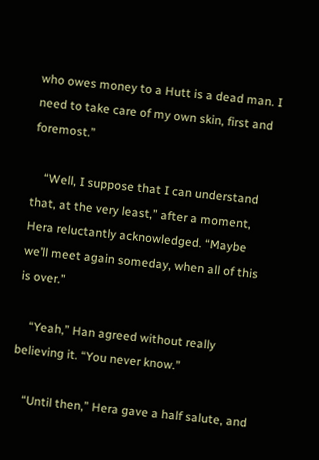who owes money to a Hutt is a dead man. I need to take care of my own skin, first and foremost.”

    “Well, I suppose that I can understand that, at the very least,” after a moment, Hera reluctantly acknowledged. “Maybe we’ll meet again someday, when all of this is over.”

    “Yeah,” Han agreed without really believing it. “You never know.”

    “Until then,” Hera gave a half salute, and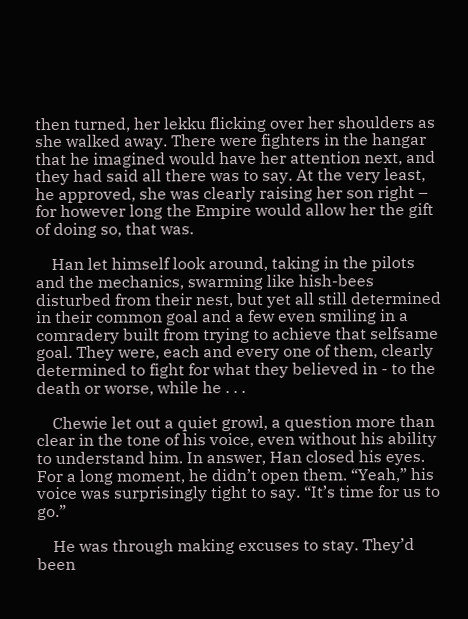then turned, her lekku flicking over her shoulders as she walked away. There were fighters in the hangar that he imagined would have her attention next, and they had said all there was to say. At the very least, he approved, she was clearly raising her son right – for however long the Empire would allow her the gift of doing so, that was.

    Han let himself look around, taking in the pilots and the mechanics, swarming like hish-bees disturbed from their nest, but yet all still determined in their common goal and a few even smiling in a comradery built from trying to achieve that selfsame goal. They were, each and every one of them, clearly determined to fight for what they believed in - to the death or worse, while he . . .

    Chewie let out a quiet growl, a question more than clear in the tone of his voice, even without his ability to understand him. In answer, Han closed his eyes. For a long moment, he didn’t open them. “Yeah,” his voice was surprisingly tight to say. “It’s time for us to go.”

    He was through making excuses to stay. They’d been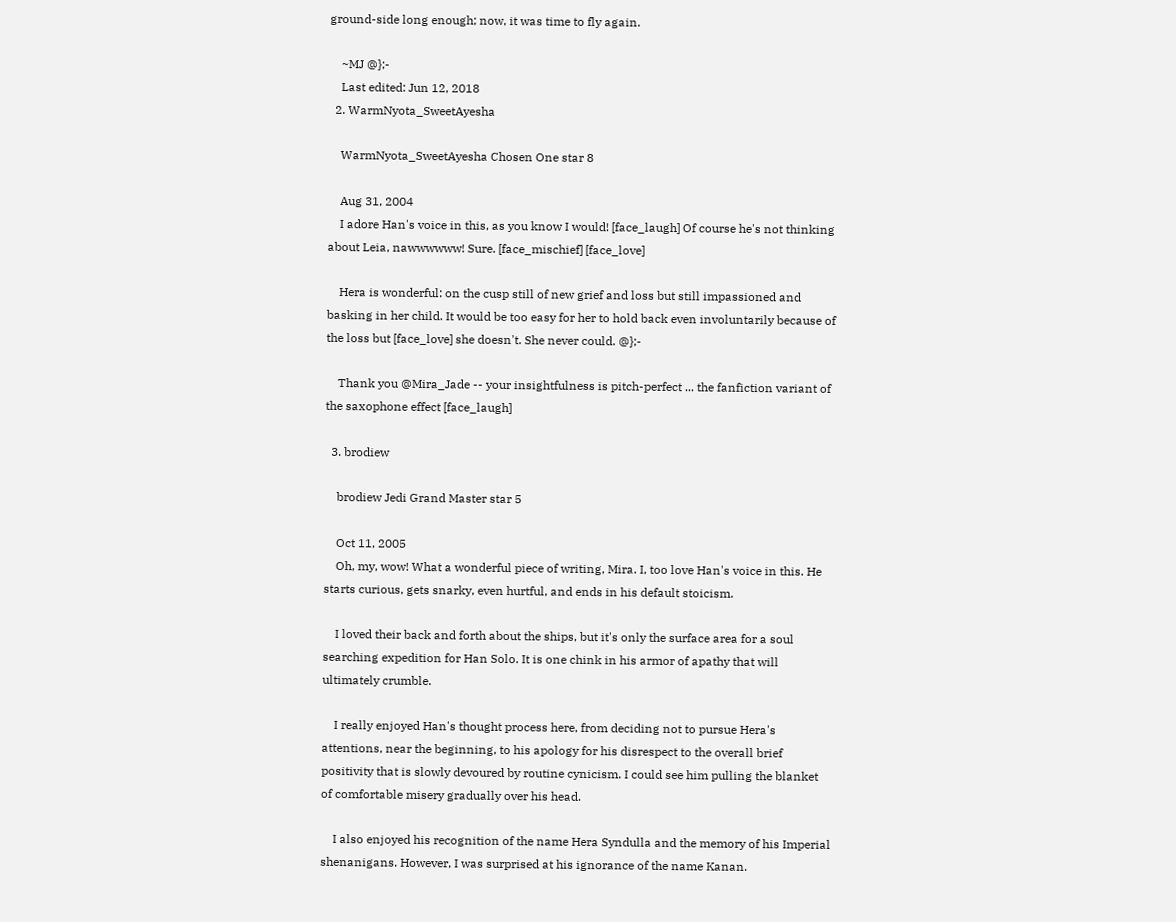ground-side long enough; now, it was time to fly again.

    ~MJ @};-
    Last edited: Jun 12, 2018
  2. WarmNyota_SweetAyesha

    WarmNyota_SweetAyesha Chosen One star 8

    Aug 31, 2004
    I adore Han's voice in this, as you know I would! [face_laugh] Of course he's not thinking about Leia, nawwwwww! Sure. [face_mischief] [face_love]

    Hera is wonderful: on the cusp still of new grief and loss but still impassioned and basking in her child. It would be too easy for her to hold back even involuntarily because of the loss but [face_love] she doesn't. She never could. @};-

    Thank you @Mira_Jade -- your insightfulness is pitch-perfect ... the fanfiction variant of the saxophone effect [face_laugh]

  3. brodiew

    brodiew Jedi Grand Master star 5

    Oct 11, 2005
    Oh, my, wow! What a wonderful piece of writing, Mira. I, too love Han's voice in this. He starts curious, gets snarky, even hurtful, and ends in his default stoicism.

    I loved their back and forth about the ships, but it's only the surface area for a soul searching expedition for Han Solo. It is one chink in his armor of apathy that will ultimately crumble.

    I really enjoyed Han's thought process here, from deciding not to pursue Hera's attentions, near the beginning, to his apology for his disrespect to the overall brief positivity that is slowly devoured by routine cynicism. I could see him pulling the blanket of comfortable misery gradually over his head.

    I also enjoyed his recognition of the name Hera Syndulla and the memory of his Imperial shenanigans. However, I was surprised at his ignorance of the name Kanan.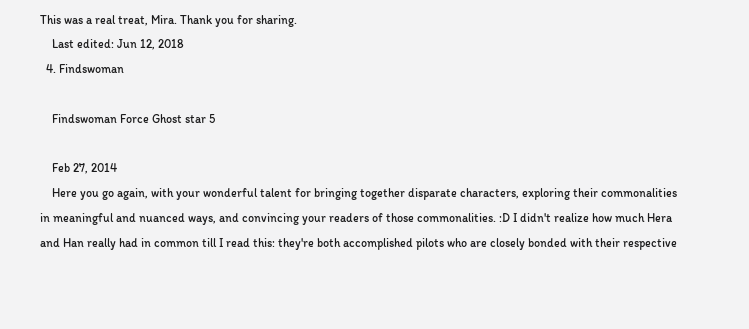This was a real treat, Mira. Thank you for sharing.
    Last edited: Jun 12, 2018
  4. Findswoman

    Findswoman Force Ghost star 5

    Feb 27, 2014
    Here you go again, with your wonderful talent for bringing together disparate characters, exploring their commonalities in meaningful and nuanced ways, and convincing your readers of those commonalities. :D I didn't realize how much Hera and Han really had in common till I read this: they're both accomplished pilots who are closely bonded with their respective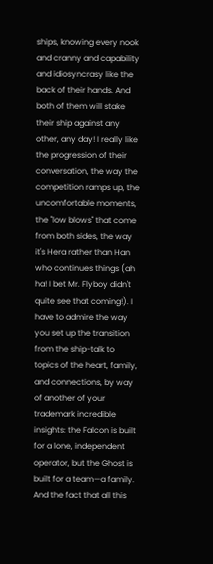ships, knowing every nook and cranny and capability and idiosyncrasy like the back of their hands. And both of them will stake their ship against any other, any day! I really like the progression of their conversation, the way the competition ramps up, the uncomfortable moments, the "low blows" that come from both sides, the way it's Hera rather than Han who continues things (ah ha! I bet Mr. Flyboy didn't quite see that coming!). I have to admire the way you set up the transition from the ship-talk to topics of the heart, family, and connections, by way of another of your trademark incredible insights: the Falcon is built for a lone, independent operator, but the Ghost is built for a team—a family. And the fact that all this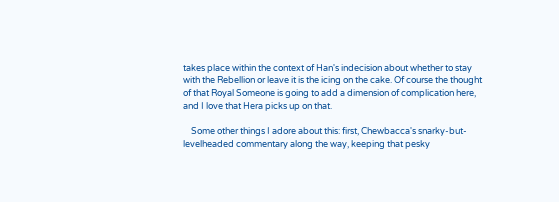takes place within the context of Han's indecision about whether to stay with the Rebellion or leave it is the icing on the cake. Of course the thought of that Royal Someone is going to add a dimension of complication here, and I love that Hera picks up on that.

    Some other things I adore about this: first, Chewbacca's snarky-but-levelheaded commentary along the way, keeping that pesky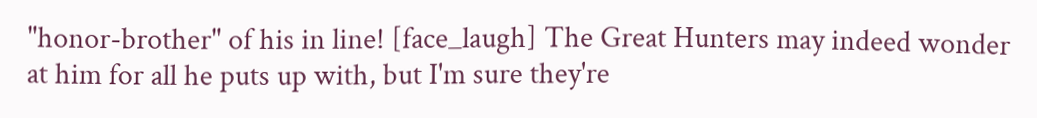"honor-brother" of his in line! [face_laugh] The Great Hunters may indeed wonder at him for all he puts up with, but I'm sure they're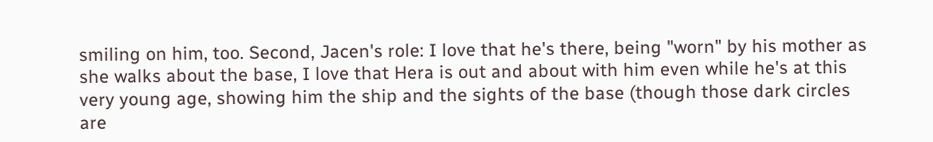smiling on him, too. Second, Jacen's role: I love that he's there, being "worn" by his mother as she walks about the base, I love that Hera is out and about with him even while he's at this very young age, showing him the ship and the sights of the base (though those dark circles are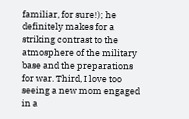familiar, for sure!); he definitely makes for a striking contrast to the atmosphere of the military base and the preparations for war. Third, I love too seeing a new mom engaged in a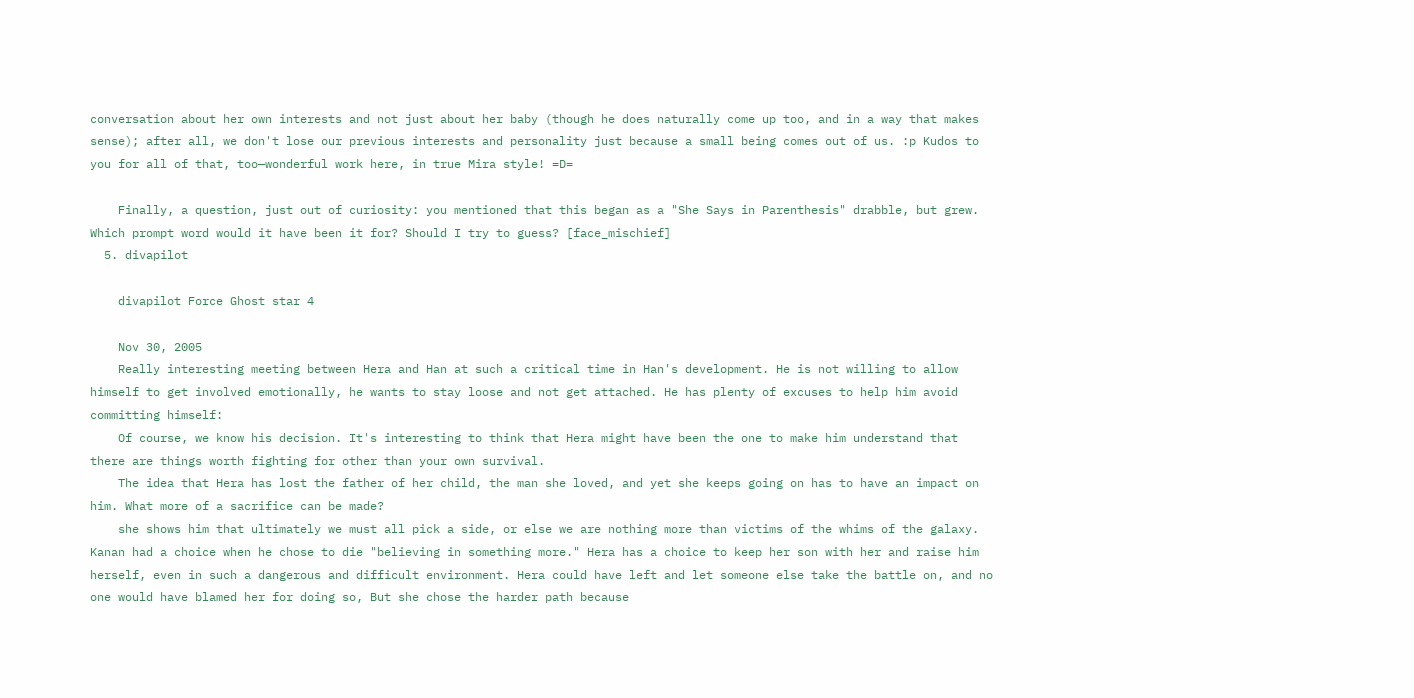conversation about her own interests and not just about her baby (though he does naturally come up too, and in a way that makes sense); after all, we don't lose our previous interests and personality just because a small being comes out of us. :p Kudos to you for all of that, too—wonderful work here, in true Mira style! =D=

    Finally, a question, just out of curiosity: you mentioned that this began as a "She Says in Parenthesis" drabble, but grew. Which prompt word would it have been it for? Should I try to guess? [face_mischief]
  5. divapilot

    divapilot Force Ghost star 4

    Nov 30, 2005
    Really interesting meeting between Hera and Han at such a critical time in Han's development. He is not willing to allow himself to get involved emotionally, he wants to stay loose and not get attached. He has plenty of excuses to help him avoid committing himself:
    Of course, we know his decision. It's interesting to think that Hera might have been the one to make him understand that there are things worth fighting for other than your own survival.
    The idea that Hera has lost the father of her child, the man she loved, and yet she keeps going on has to have an impact on him. What more of a sacrifice can be made?
    she shows him that ultimately we must all pick a side, or else we are nothing more than victims of the whims of the galaxy. Kanan had a choice when he chose to die "believing in something more." Hera has a choice to keep her son with her and raise him herself, even in such a dangerous and difficult environment. Hera could have left and let someone else take the battle on, and no one would have blamed her for doing so, But she chose the harder path because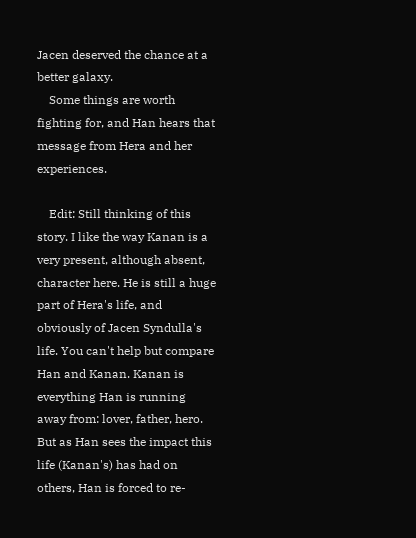Jacen deserved the chance at a better galaxy.
    Some things are worth fighting for, and Han hears that message from Hera and her experiences.

    Edit: Still thinking of this story. I like the way Kanan is a very present, although absent, character here. He is still a huge part of Hera's life, and obviously of Jacen Syndulla's life. You can't help but compare Han and Kanan. Kanan is everything Han is running away from: lover, father, hero. But as Han sees the impact this life (Kanan's) has had on others, Han is forced to re-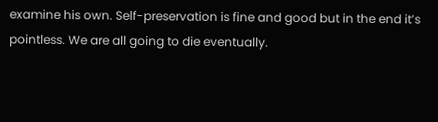examine his own. Self-preservation is fine and good but in the end it’s pointless. We are all going to die eventually.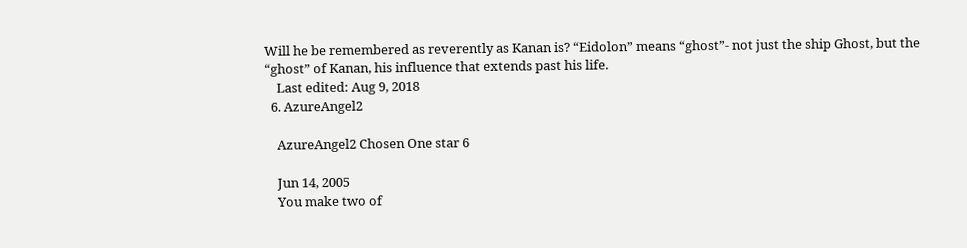Will he be remembered as reverently as Kanan is? “Eidolon” means “ghost”- not just the ship Ghost, but the “ghost” of Kanan, his influence that extends past his life.
    Last edited: Aug 9, 2018
  6. AzureAngel2

    AzureAngel2 Chosen One star 6

    Jun 14, 2005
    You make two of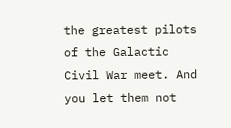the greatest pilots of the Galactic Civil War meet. And you let them not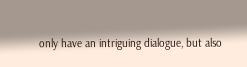only have an intriguing dialogue, but also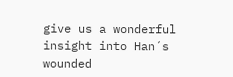give us a wonderful insight into Han´s wounded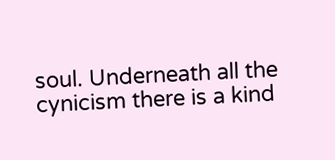soul. Underneath all the cynicism there is a kind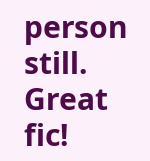person still. Great fic!